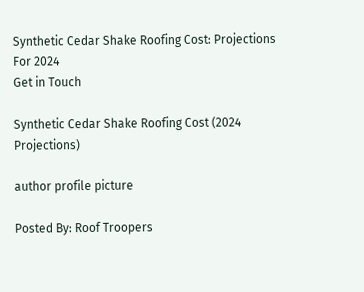Synthetic Cedar Shake Roofing Cost: Projections For 2024
Get in Touch

Synthetic Cedar Shake Roofing Cost (2024 Projections)

author profile picture

Posted By: Roof Troopers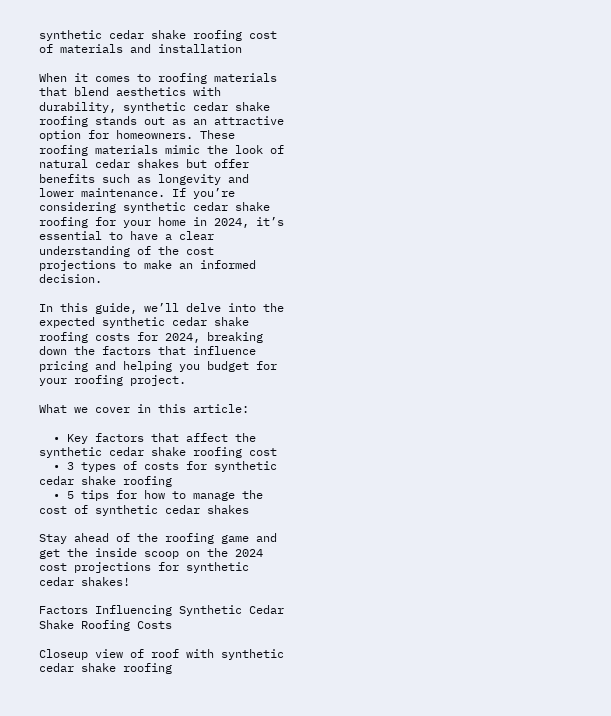synthetic cedar shake roofing cost of materials and installation

When it comes to roofing materials that blend aesthetics with durability, synthetic cedar shake roofing stands out as an attractive option for homeowners. These roofing materials mimic the look of natural cedar shakes but offer benefits such as longevity and lower maintenance. If you’re considering synthetic cedar shake roofing for your home in 2024, it’s essential to have a clear understanding of the cost projections to make an informed decision.

In this guide, we’ll delve into the expected synthetic cedar shake roofing costs for 2024, breaking down the factors that influence pricing and helping you budget for your roofing project.

What we cover in this article:

  • Key factors that affect the synthetic cedar shake roofing cost
  • 3 types of costs for synthetic cedar shake roofing
  • 5 tips for how to manage the cost of synthetic cedar shakes

Stay ahead of the roofing game and get the inside scoop on the 2024 cost projections for synthetic cedar shakes!

Factors Influencing Synthetic Cedar Shake Roofing Costs

Closeup view of roof with synthetic cedar shake roofing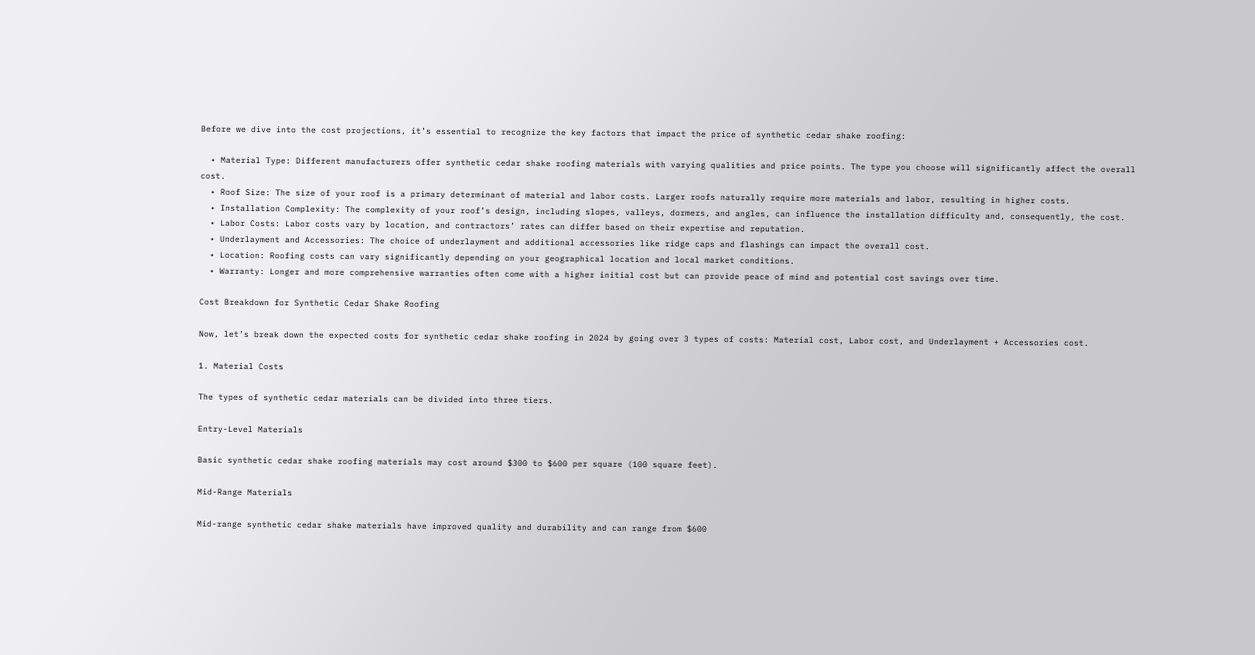Before we dive into the cost projections, it’s essential to recognize the key factors that impact the price of synthetic cedar shake roofing:

  • Material Type: Different manufacturers offer synthetic cedar shake roofing materials with varying qualities and price points. The type you choose will significantly affect the overall cost.
  • Roof Size: The size of your roof is a primary determinant of material and labor costs. Larger roofs naturally require more materials and labor, resulting in higher costs.
  • Installation Complexity: The complexity of your roof’s design, including slopes, valleys, dormers, and angles, can influence the installation difficulty and, consequently, the cost.
  • Labor Costs: Labor costs vary by location, and contractors’ rates can differ based on their expertise and reputation.
  • Underlayment and Accessories: The choice of underlayment and additional accessories like ridge caps and flashings can impact the overall cost.
  • Location: Roofing costs can vary significantly depending on your geographical location and local market conditions.
  • Warranty: Longer and more comprehensive warranties often come with a higher initial cost but can provide peace of mind and potential cost savings over time.

Cost Breakdown for Synthetic Cedar Shake Roofing

Now, let’s break down the expected costs for synthetic cedar shake roofing in 2024 by going over 3 types of costs: Material cost, Labor cost, and Underlayment + Accessories cost.

1. Material Costs

The types of synthetic cedar materials can be divided into three tiers.

Entry-Level Materials

Basic synthetic cedar shake roofing materials may cost around $300 to $600 per square (100 square feet).

Mid-Range Materials

Mid-range synthetic cedar shake materials have improved quality and durability and can range from $600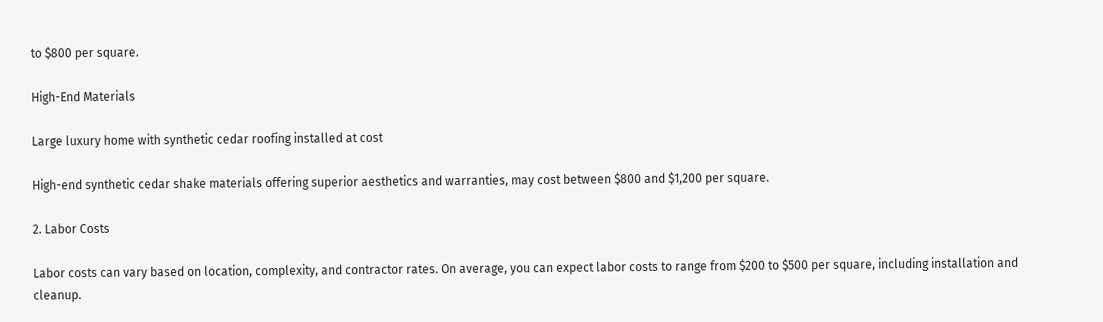to $800 per square.

High-End Materials

Large luxury home with synthetic cedar roofing installed at cost

High-end synthetic cedar shake materials offering superior aesthetics and warranties, may cost between $800 and $1,200 per square.

2. Labor Costs

Labor costs can vary based on location, complexity, and contractor rates. On average, you can expect labor costs to range from $200 to $500 per square, including installation and cleanup.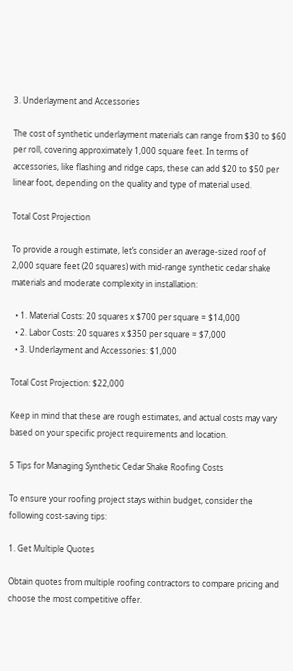3. Underlayment and Accessories

The cost of synthetic underlayment materials can range from $30 to $60 per roll, covering approximately 1,000 square feet. In terms of accessories, like flashing and ridge caps, these can add $20 to $50 per linear foot, depending on the quality and type of material used.

Total Cost Projection

To provide a rough estimate, let’s consider an average-sized roof of 2,000 square feet (20 squares) with mid-range synthetic cedar shake materials and moderate complexity in installation:

  • 1. Material Costs: 20 squares x $700 per square = $14,000
  • 2. Labor Costs: 20 squares x $350 per square = $7,000
  • 3. Underlayment and Accessories: $1,000

Total Cost Projection: $22,000

Keep in mind that these are rough estimates, and actual costs may vary based on your specific project requirements and location.

5 Tips for Managing Synthetic Cedar Shake Roofing Costs

To ensure your roofing project stays within budget, consider the following cost-saving tips:

1. Get Multiple Quotes

Obtain quotes from multiple roofing contractors to compare pricing and choose the most competitive offer.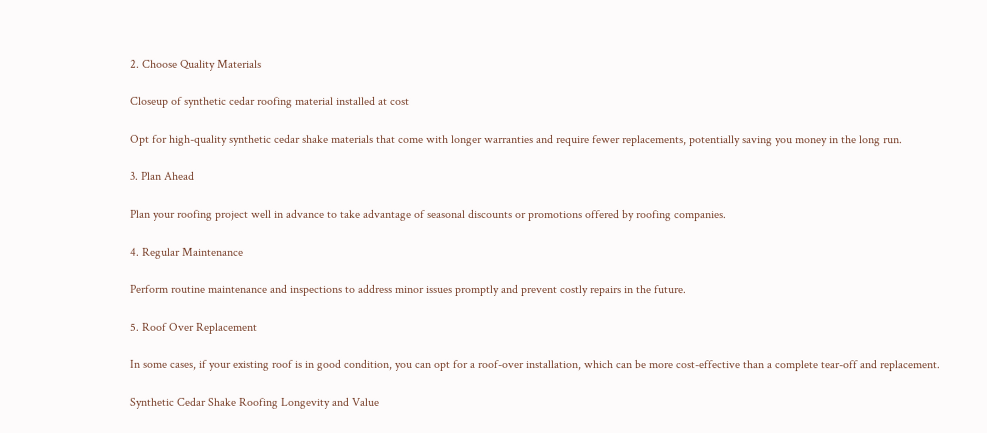2. Choose Quality Materials

Closeup of synthetic cedar roofing material installed at cost

Opt for high-quality synthetic cedar shake materials that come with longer warranties and require fewer replacements, potentially saving you money in the long run.

3. Plan Ahead

Plan your roofing project well in advance to take advantage of seasonal discounts or promotions offered by roofing companies.

4. Regular Maintenance

Perform routine maintenance and inspections to address minor issues promptly and prevent costly repairs in the future.

5. Roof Over Replacement

In some cases, if your existing roof is in good condition, you can opt for a roof-over installation, which can be more cost-effective than a complete tear-off and replacement.

Synthetic Cedar Shake Roofing Longevity and Value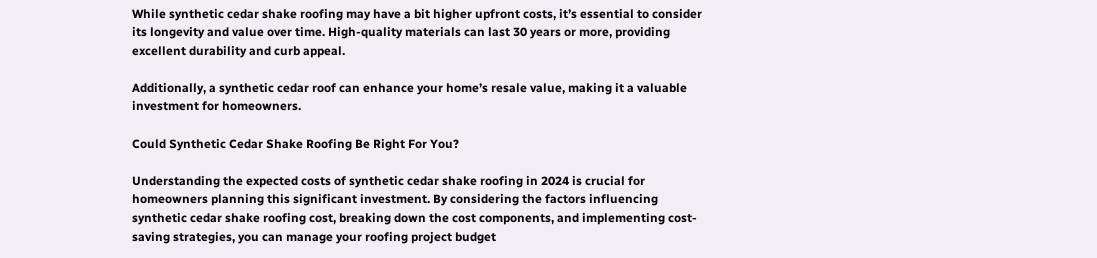While synthetic cedar shake roofing may have a bit higher upfront costs, it’s essential to consider its longevity and value over time. High-quality materials can last 30 years or more, providing excellent durability and curb appeal.

Additionally, a synthetic cedar roof can enhance your home’s resale value, making it a valuable investment for homeowners.

Could Synthetic Cedar Shake Roofing Be Right For You?

Understanding the expected costs of synthetic cedar shake roofing in 2024 is crucial for homeowners planning this significant investment. By considering the factors influencing synthetic cedar shake roofing cost, breaking down the cost components, and implementing cost-saving strategies, you can manage your roofing project budget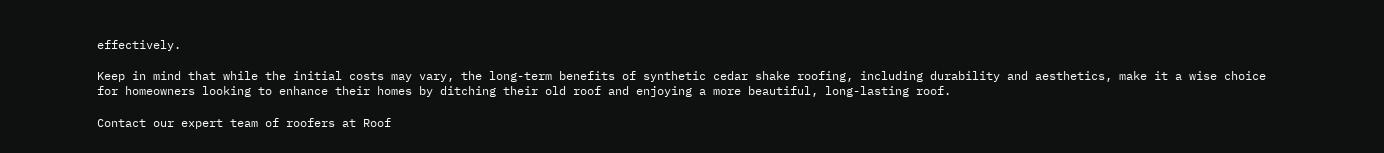effectively.

Keep in mind that while the initial costs may vary, the long-term benefits of synthetic cedar shake roofing, including durability and aesthetics, make it a wise choice for homeowners looking to enhance their homes by ditching their old roof and enjoying a more beautiful, long-lasting roof.

Contact our expert team of roofers at Roof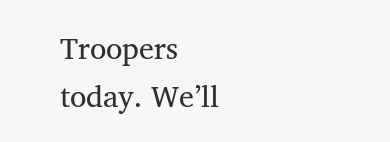Troopers today. We’ll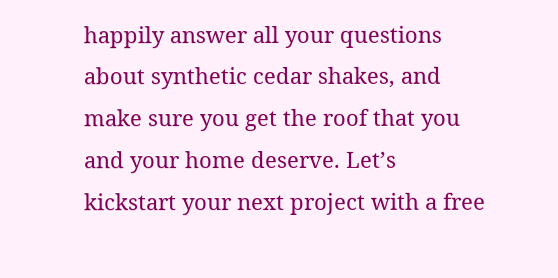happily answer all your questions about synthetic cedar shakes, and make sure you get the roof that you and your home deserve. Let’s kickstart your next project with a free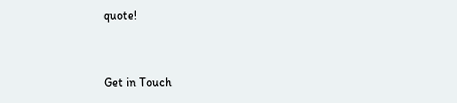quote!


Get in Touch